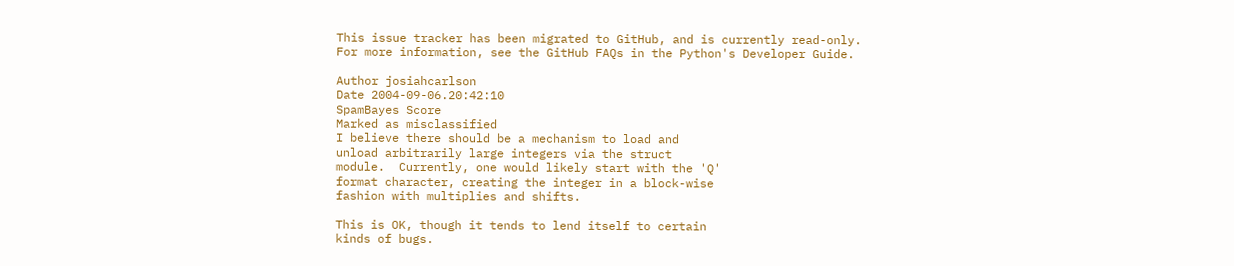This issue tracker has been migrated to GitHub, and is currently read-only.
For more information, see the GitHub FAQs in the Python's Developer Guide.

Author josiahcarlson
Date 2004-09-06.20:42:10
SpamBayes Score
Marked as misclassified
I believe there should be a mechanism to load and
unload arbitrarily large integers via the struct
module.  Currently, one would likely start with the 'Q'
format character, creating the integer in a block-wise
fashion with multiplies and shifts.

This is OK, though it tends to lend itself to certain
kinds of bugs.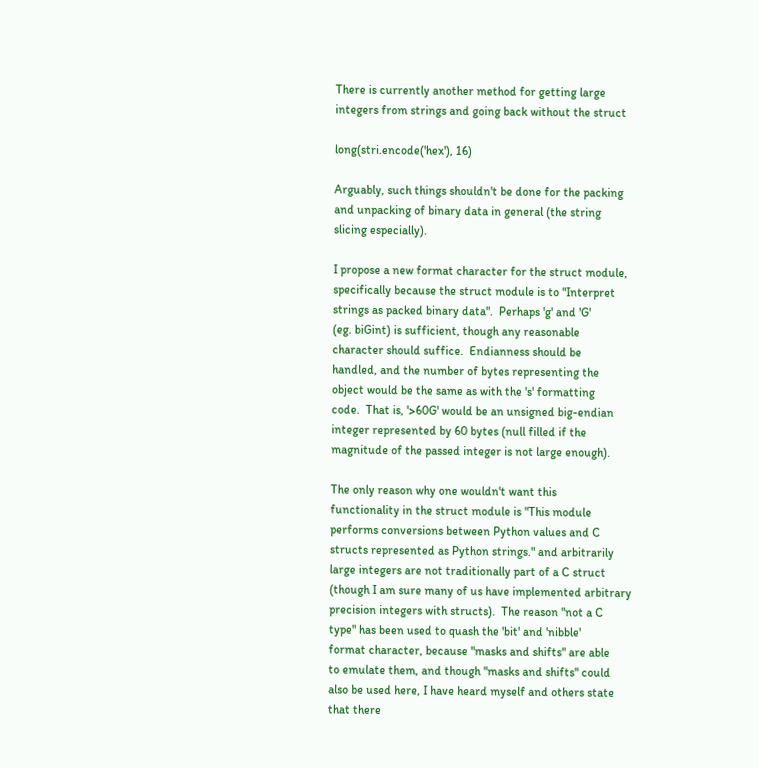There is currently another method for getting large
integers from strings and going back without the struct

long(stri.encode('hex'), 16)

Arguably, such things shouldn't be done for the packing
and unpacking of binary data in general (the string
slicing especially).

I propose a new format character for the struct module,
specifically because the struct module is to "Interpret
strings as packed binary data".  Perhaps 'g' and 'G'
(eg. biGint) is sufficient, though any reasonable
character should suffice.  Endianness should be
handled, and the number of bytes representing the
object would be the same as with the 's' formatting
code.  That is, '>60G' would be an unsigned big-endian
integer represented by 60 bytes (null filled if the
magnitude of the passed integer is not large enough).

The only reason why one wouldn't want this
functionality in the struct module is "This module
performs conversions between Python values and C
structs represented as Python strings." and arbitrarily
large integers are not traditionally part of a C struct
(though I am sure many of us have implemented arbitrary
precision integers with structs).  The reason "not a C
type" has been used to quash the 'bit' and 'nibble'
format character, because "masks and shifts" are able
to emulate them, and though "masks and shifts" could
also be used here, I have heard myself and others state
that there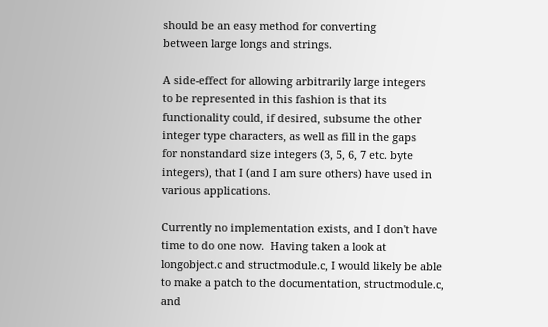should be an easy method for converting
between large longs and strings.

A side-effect for allowing arbitrarily large integers
to be represented in this fashion is that its
functionality could, if desired, subsume the other
integer type characters, as well as fill in the gaps
for nonstandard size integers (3, 5, 6, 7 etc. byte
integers), that I (and I am sure others) have used in
various applications.

Currently no implementation exists, and I don't have
time to do one now.  Having taken a look at
longobject.c and structmodule.c, I would likely be able
to make a patch to the documentation, structmodule.c,
and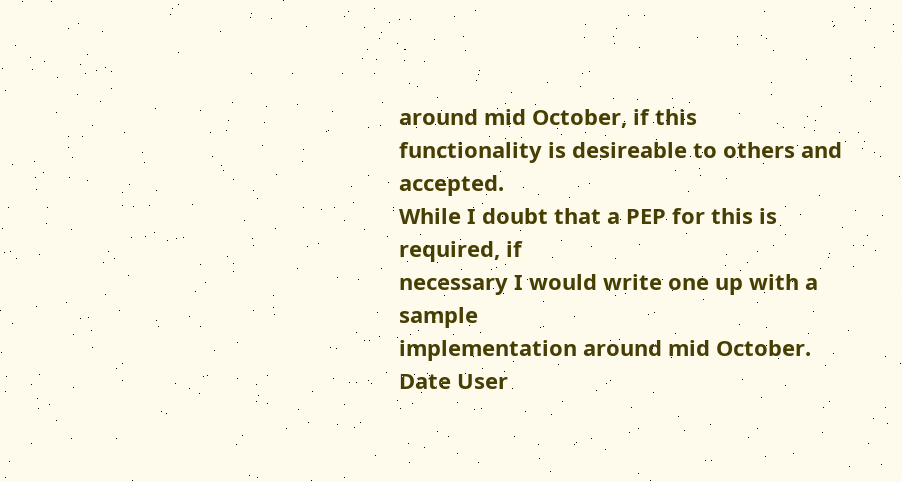around mid October, if this
functionality is desireable to others and accepted.
While I doubt that a PEP for this is required, if
necessary I would write one up with a sample
implementation around mid October.
Date User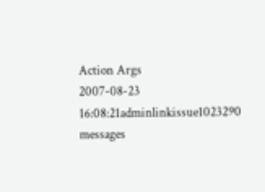Action Args
2007-08-23 16:08:21adminlinkissue1023290 messages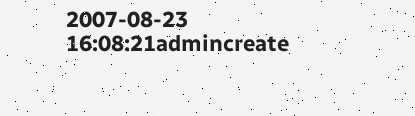2007-08-23 16:08:21admincreate